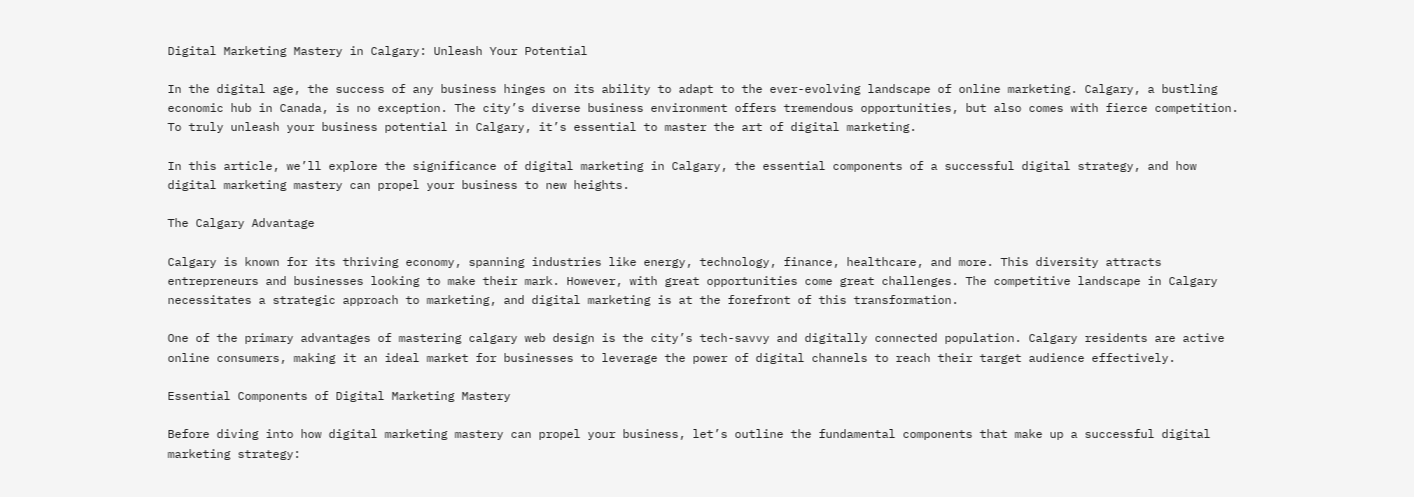Digital Marketing Mastery in Calgary: Unleash Your Potential

In the digital age, the success of any business hinges on its ability to adapt to the ever-evolving landscape of online marketing. Calgary, a bustling economic hub in Canada, is no exception. The city’s diverse business environment offers tremendous opportunities, but also comes with fierce competition. To truly unleash your business potential in Calgary, it’s essential to master the art of digital marketing.

In this article, we’ll explore the significance of digital marketing in Calgary, the essential components of a successful digital strategy, and how digital marketing mastery can propel your business to new heights.

The Calgary Advantage

Calgary is known for its thriving economy, spanning industries like energy, technology, finance, healthcare, and more. This diversity attracts entrepreneurs and businesses looking to make their mark. However, with great opportunities come great challenges. The competitive landscape in Calgary necessitates a strategic approach to marketing, and digital marketing is at the forefront of this transformation.

One of the primary advantages of mastering calgary web design is the city’s tech-savvy and digitally connected population. Calgary residents are active online consumers, making it an ideal market for businesses to leverage the power of digital channels to reach their target audience effectively.

Essential Components of Digital Marketing Mastery

Before diving into how digital marketing mastery can propel your business, let’s outline the fundamental components that make up a successful digital marketing strategy: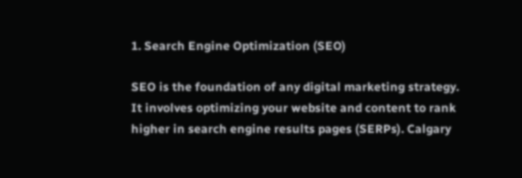1. Search Engine Optimization (SEO)

SEO is the foundation of any digital marketing strategy. It involves optimizing your website and content to rank higher in search engine results pages (SERPs). Calgary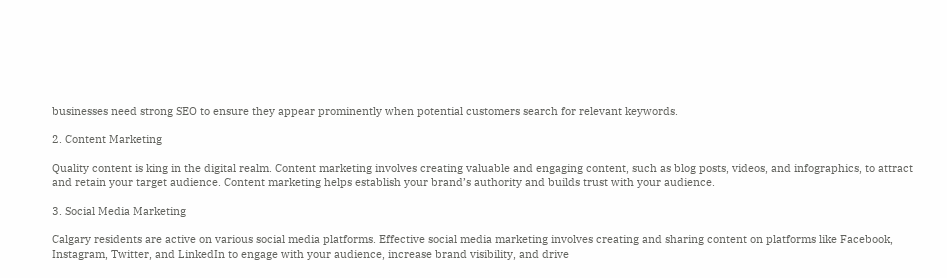businesses need strong SEO to ensure they appear prominently when potential customers search for relevant keywords.

2. Content Marketing

Quality content is king in the digital realm. Content marketing involves creating valuable and engaging content, such as blog posts, videos, and infographics, to attract and retain your target audience. Content marketing helps establish your brand’s authority and builds trust with your audience.

3. Social Media Marketing

Calgary residents are active on various social media platforms. Effective social media marketing involves creating and sharing content on platforms like Facebook, Instagram, Twitter, and LinkedIn to engage with your audience, increase brand visibility, and drive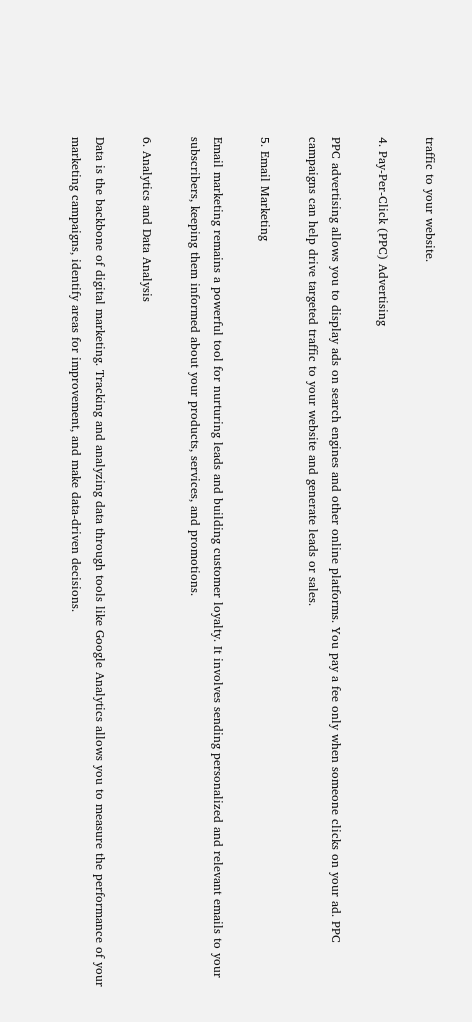traffic to your website.

4. Pay-Per-Click (PPC) Advertising

PPC advertising allows you to display ads on search engines and other online platforms. You pay a fee only when someone clicks on your ad. PPC campaigns can help drive targeted traffic to your website and generate leads or sales.

5. Email Marketing

Email marketing remains a powerful tool for nurturing leads and building customer loyalty. It involves sending personalized and relevant emails to your subscribers, keeping them informed about your products, services, and promotions.

6. Analytics and Data Analysis

Data is the backbone of digital marketing. Tracking and analyzing data through tools like Google Analytics allows you to measure the performance of your marketing campaigns, identify areas for improvement, and make data-driven decisions.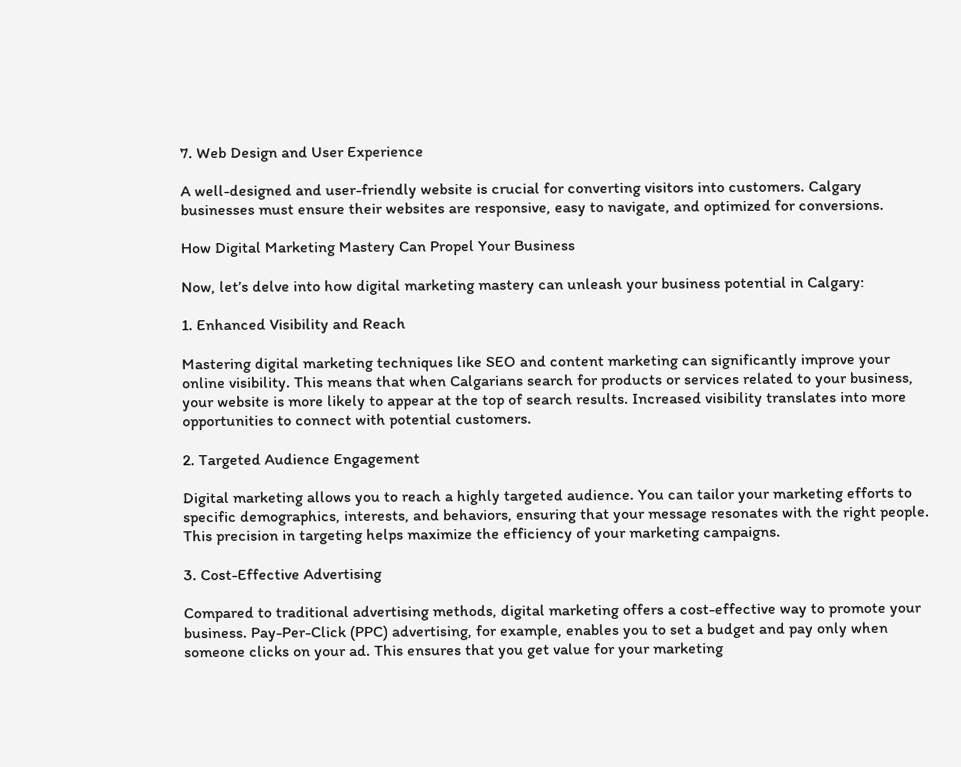7. Web Design and User Experience

A well-designed and user-friendly website is crucial for converting visitors into customers. Calgary businesses must ensure their websites are responsive, easy to navigate, and optimized for conversions.

How Digital Marketing Mastery Can Propel Your Business

Now, let’s delve into how digital marketing mastery can unleash your business potential in Calgary:

1. Enhanced Visibility and Reach

Mastering digital marketing techniques like SEO and content marketing can significantly improve your online visibility. This means that when Calgarians search for products or services related to your business, your website is more likely to appear at the top of search results. Increased visibility translates into more opportunities to connect with potential customers.

2. Targeted Audience Engagement

Digital marketing allows you to reach a highly targeted audience. You can tailor your marketing efforts to specific demographics, interests, and behaviors, ensuring that your message resonates with the right people. This precision in targeting helps maximize the efficiency of your marketing campaigns.

3. Cost-Effective Advertising

Compared to traditional advertising methods, digital marketing offers a cost-effective way to promote your business. Pay-Per-Click (PPC) advertising, for example, enables you to set a budget and pay only when someone clicks on your ad. This ensures that you get value for your marketing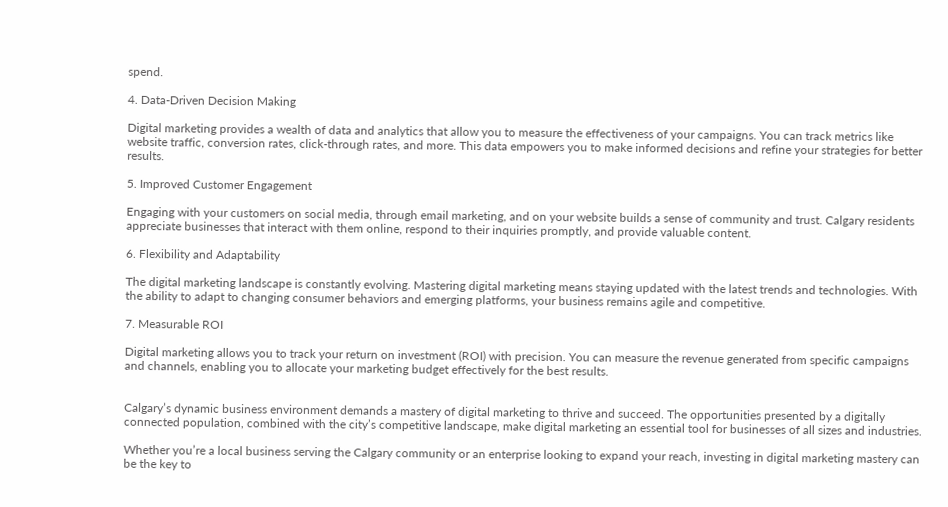spend.

4. Data-Driven Decision Making

Digital marketing provides a wealth of data and analytics that allow you to measure the effectiveness of your campaigns. You can track metrics like website traffic, conversion rates, click-through rates, and more. This data empowers you to make informed decisions and refine your strategies for better results.

5. Improved Customer Engagement

Engaging with your customers on social media, through email marketing, and on your website builds a sense of community and trust. Calgary residents appreciate businesses that interact with them online, respond to their inquiries promptly, and provide valuable content.

6. Flexibility and Adaptability

The digital marketing landscape is constantly evolving. Mastering digital marketing means staying updated with the latest trends and technologies. With the ability to adapt to changing consumer behaviors and emerging platforms, your business remains agile and competitive.

7. Measurable ROI

Digital marketing allows you to track your return on investment (ROI) with precision. You can measure the revenue generated from specific campaigns and channels, enabling you to allocate your marketing budget effectively for the best results.


Calgary’s dynamic business environment demands a mastery of digital marketing to thrive and succeed. The opportunities presented by a digitally connected population, combined with the city’s competitive landscape, make digital marketing an essential tool for businesses of all sizes and industries.

Whether you’re a local business serving the Calgary community or an enterprise looking to expand your reach, investing in digital marketing mastery can be the key to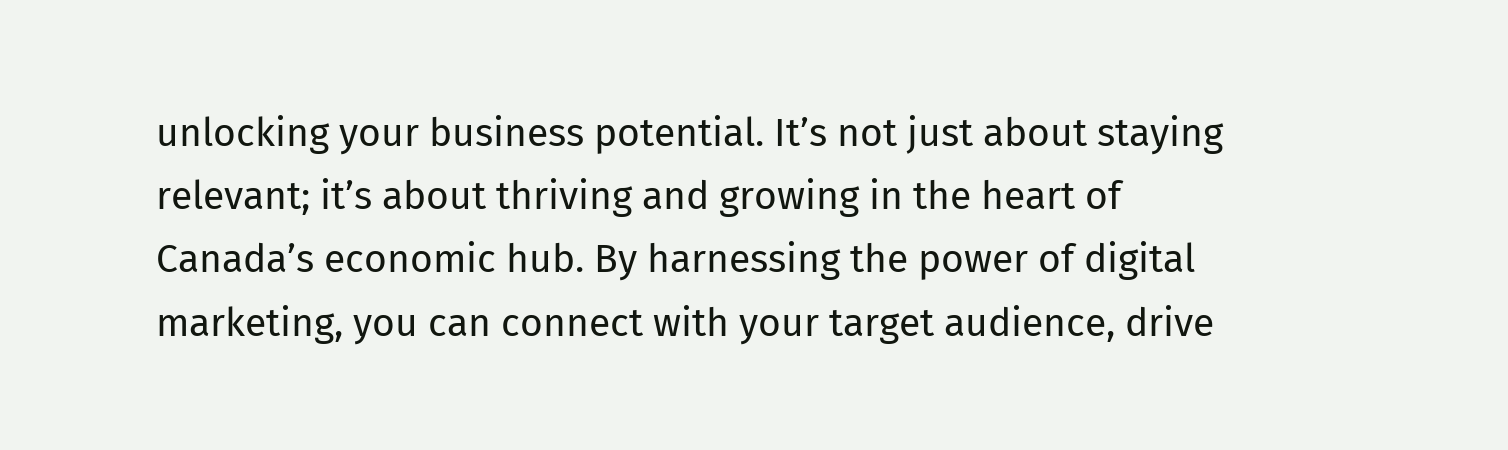unlocking your business potential. It’s not just about staying relevant; it’s about thriving and growing in the heart of Canada’s economic hub. By harnessing the power of digital marketing, you can connect with your target audience, drive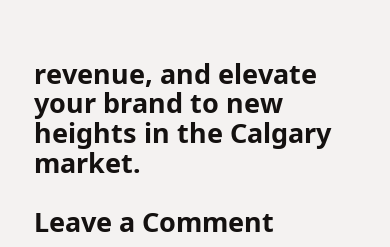revenue, and elevate your brand to new heights in the Calgary market.

Leave a Comment